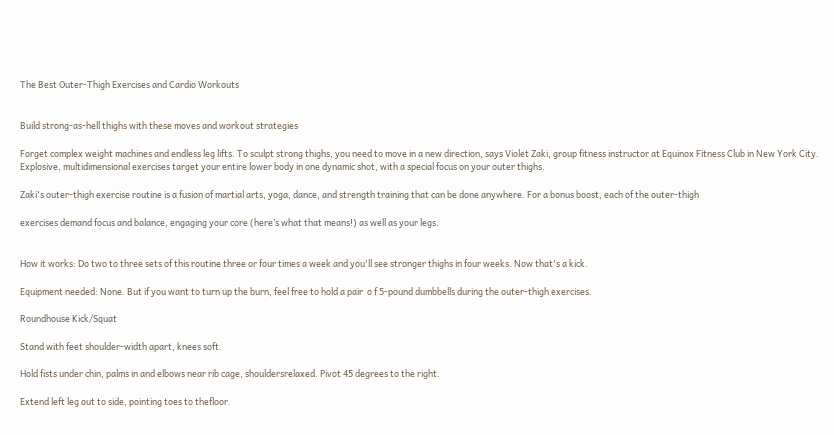The Best Outer-Thigh Exercises and Cardio Workouts


Build strong-as-hell thighs with these moves and workout strategies

Forget complex weight machines and endless leg lifts. To sculpt strong thighs, you need to move in a new direction, says Violet Zaki, group fitness instructor at Equinox Fitness Club in New York City. Explosive, multidimensional exercises target your entire lower body in one dynamic shot, with a special focus on your outer thighs.

Zaki's outer-thigh exercise routine is a fusion of martial arts, yoga, dance, and strength training that can be done anywhere. For a bonus boost, each of the outer-thigh

exercises demand focus and balance, engaging your core (here’s what that means!) as well as your legs.


How it works: Do two to three sets of this routine three or four times a week and you'll see stronger thighs in four weeks. Now that's a kick.

Equipment needed: None. But if you want to turn up the burn, feel free to hold a pair  o f 5-pound dumbbells during the outer-thigh exercises.

Roundhouse Kick/Squat

Stand with feet shoulder-width apart, knees soft.

Hold fists under chin, palms in and elbows near rib cage, shouldersrelaxed. Pivot 45 degrees to the right.

Extend left leg out to side, pointing toes to thefloor.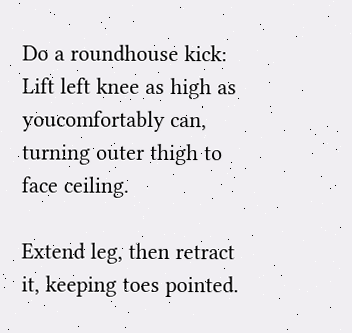Do a roundhouse kick: Lift left knee as high as youcomfortably can, turning outer thigh to face ceiling.

Extend leg, then retract it, keeping toes pointed.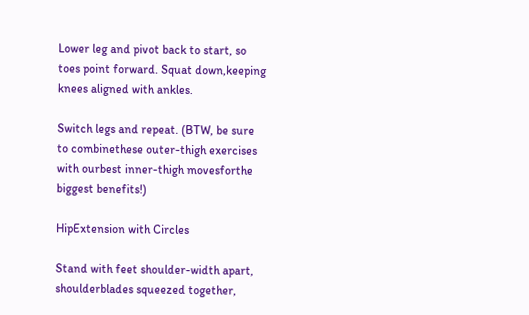Lower leg and pivot back to start, so toes point forward. Squat down,keeping knees aligned with ankles.

Switch legs and repeat. (BTW, be sure to combinethese outer-thigh exercises with ourbest inner-thigh movesforthe biggest benefits!)

HipExtension with Circles

Stand with feet shoulder-width apart, shoulderblades squeezed together,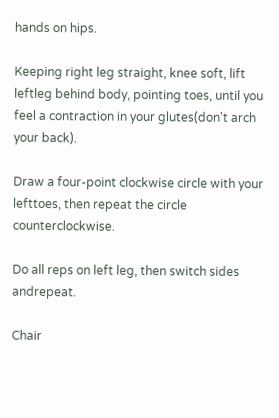hands on hips.

Keeping right leg straight, knee soft, lift leftleg behind body, pointing toes, until you feel a contraction in your glutes(don't arch your back).

Draw a four-point clockwise circle with your lefttoes, then repeat the circle counterclockwise.

Do all reps on left leg, then switch sides andrepeat.

Chair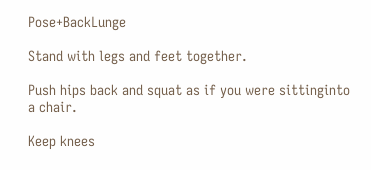Pose+BackLunge

Stand with legs and feet together.

Push hips back and squat as if you were sittinginto a chair.

Keep knees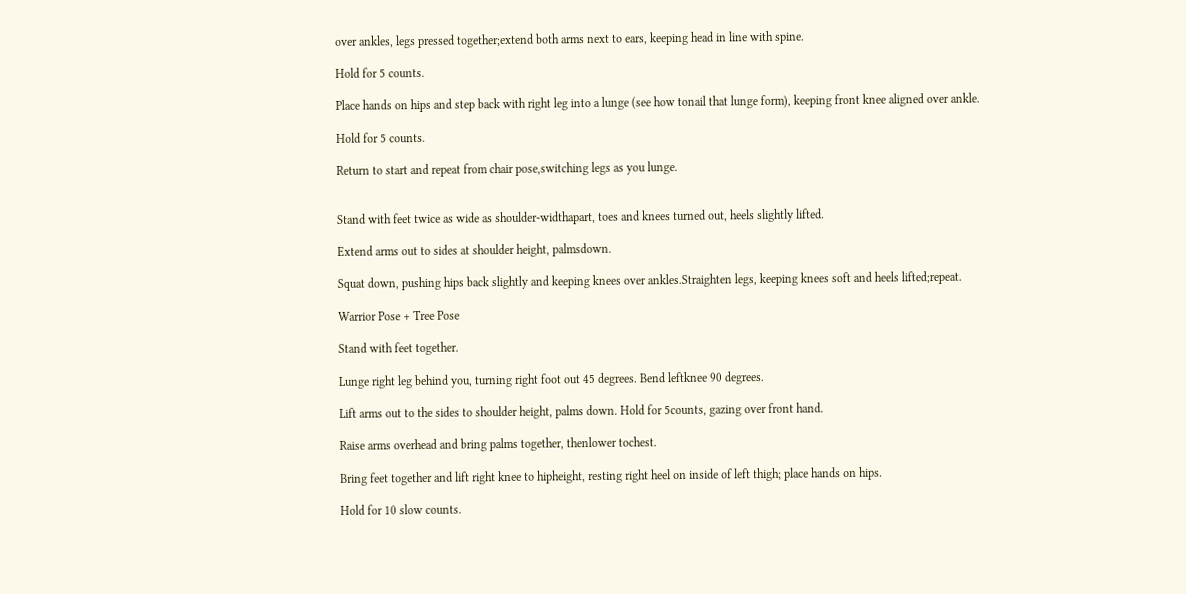over ankles, legs pressed together;extend both arms next to ears, keeping head in line with spine.

Hold for 5 counts.

Place hands on hips and step back with right leg into a lunge (see how tonail that lunge form), keeping front knee aligned over ankle.

Hold for 5 counts.

Return to start and repeat from chair pose,switching legs as you lunge.


Stand with feet twice as wide as shoulder-widthapart, toes and knees turned out, heels slightly lifted.

Extend arms out to sides at shoulder height, palmsdown.

Squat down, pushing hips back slightly and keeping knees over ankles.Straighten legs, keeping knees soft and heels lifted;repeat.

Warrior Pose + Tree Pose

Stand with feet together.

Lunge right leg behind you, turning right foot out 45 degrees. Bend leftknee 90 degrees.

Lift arms out to the sides to shoulder height, palms down. Hold for 5counts, gazing over front hand.

Raise arms overhead and bring palms together, thenlower tochest.

Bring feet together and lift right knee to hipheight, resting right heel on inside of left thigh; place hands on hips.

Hold for 10 slow counts.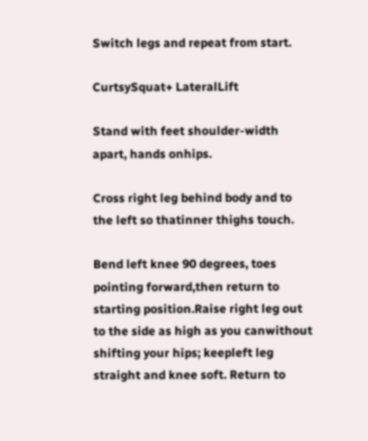Switch legs and repeat from start.

CurtsySquat+ LateralLift

Stand with feet shoulder-width apart, hands onhips.

Cross right leg behind body and to the left so thatinner thighs touch.

Bend left knee 90 degrees, toes pointing forward,then return to starting position.Raise right leg out to the side as high as you canwithout shifting your hips; keepleft leg straight and knee soft. Return to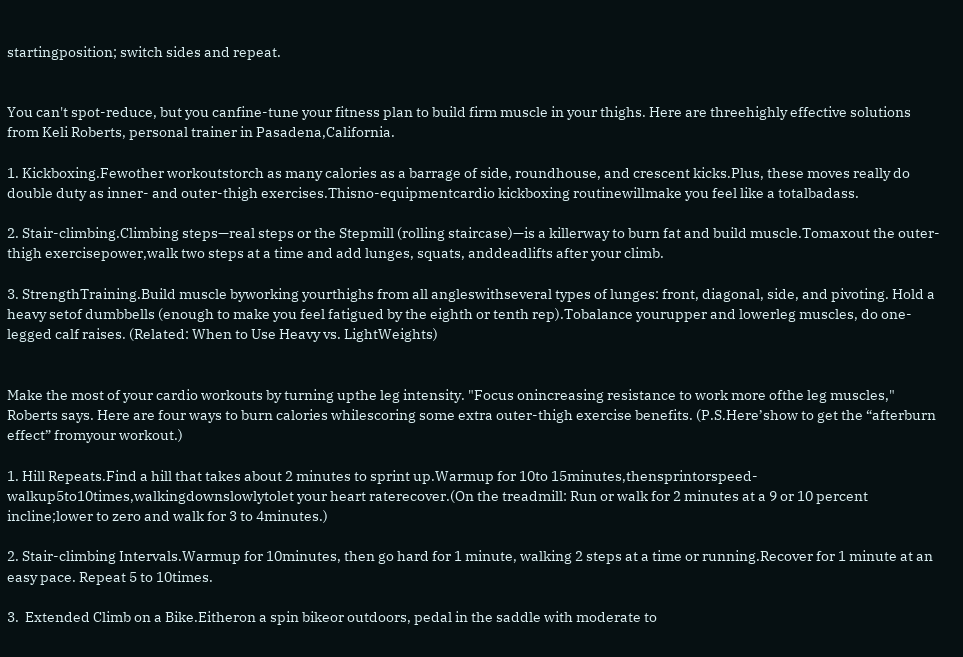startingposition; switch sides and repeat.


You can't spot-reduce, but you canfine-tune your fitness plan to build firm muscle in your thighs. Here are threehighly effective solutions from Keli Roberts, personal trainer in Pasadena,California.

1. Kickboxing.Fewother workoutstorch as many calories as a barrage of side, roundhouse, and crescent kicks.Plus, these moves really do double duty as inner- and outer-thigh exercises.Thisno-equipmentcardio kickboxing routinewillmake you feel like a totalbadass.

2. Stair-climbing.Climbing steps—real steps or the Stepmill (rolling staircase)—is a killerway to burn fat and build muscle.Tomaxout the outer-thigh exercisepower,walk two steps at a time and add lunges, squats, anddeadlifts after your climb.

3. StrengthTraining.Build muscle byworking yourthighs from all angleswithseveral types of lunges: front, diagonal, side, and pivoting. Hold a heavy setof dumbbells (enough to make you feel fatigued by the eighth or tenth rep).Tobalance yourupper and lowerleg muscles, do one-legged calf raises. (Related: When to Use Heavy vs. LightWeights)


Make the most of your cardio workouts by turning upthe leg intensity. "Focus onincreasing resistance to work more ofthe leg muscles," Roberts says. Here are four ways to burn calories whilescoring some extra outer-thigh exercise benefits. (P.S.Here’show to get the “afterburn effect” fromyour workout.)

1. Hill Repeats.Find a hill that takes about 2 minutes to sprint up.Warmup for 10to 15minutes,thensprintorspeed-walkup5to10times,walkingdownslowlytolet your heart raterecover.(On the treadmill: Run or walk for 2 minutes at a 9 or 10 percent incline;lower to zero and walk for 3 to 4minutes.)

2. Stair-climbing Intervals.Warmup for 10minutes, then go hard for 1 minute, walking 2 steps at a time or running.Recover for 1 minute at an easy pace. Repeat 5 to 10times.

3.  Extended Climb on a Bike.Eitheron a spin bikeor outdoors, pedal in the saddle with moderate to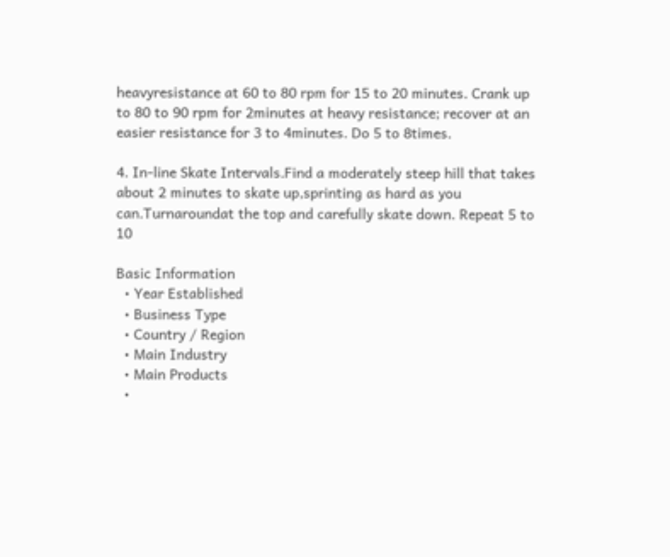heavyresistance at 60 to 80 rpm for 15 to 20 minutes. Crank up to 80 to 90 rpm for 2minutes at heavy resistance; recover at an easier resistance for 3 to 4minutes. Do 5 to 8times.

4. In-line Skate Intervals.Find a moderately steep hill that takes about 2 minutes to skate up,sprinting as hard as you can.Turnaroundat the top and carefully skate down. Repeat 5 to 10

Basic Information
  • Year Established
  • Business Type
  • Country / Region
  • Main Industry
  • Main Products
  •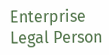Enterprise Legal Person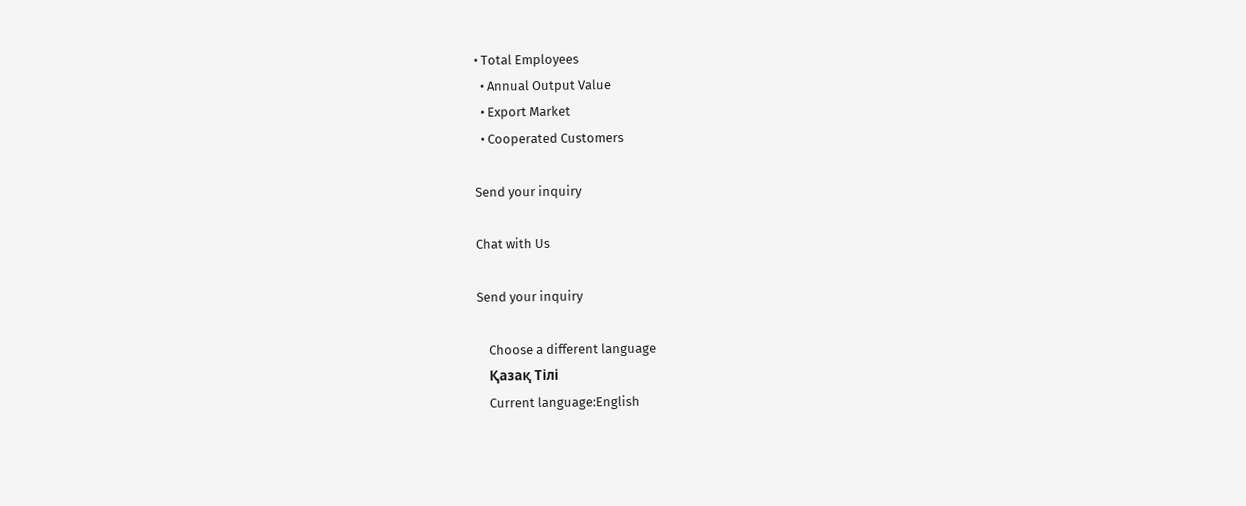• Total Employees
  • Annual Output Value
  • Export Market
  • Cooperated Customers

Send your inquiry

Chat with Us

Send your inquiry

    Choose a different language
    Қазақ Тілі
    Current language:English